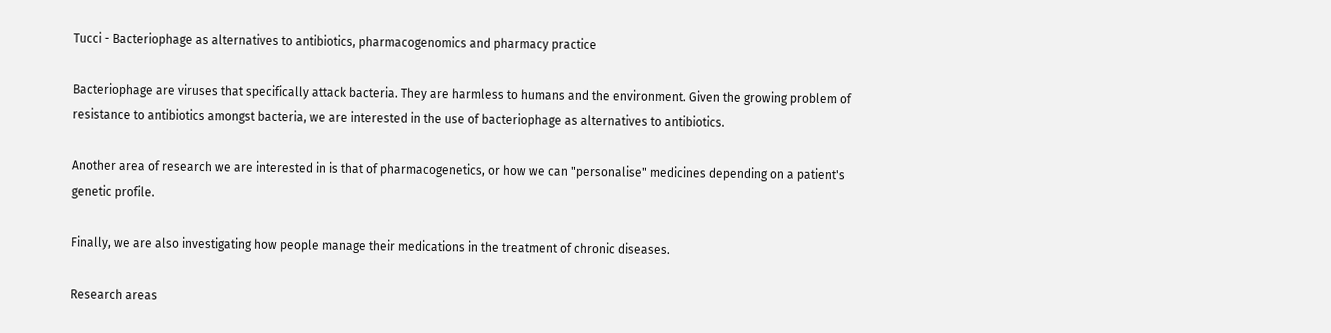Tucci - Bacteriophage as alternatives to antibiotics, pharmacogenomics and pharmacy practice

Bacteriophage are viruses that specifically attack bacteria. They are harmless to humans and the environment. Given the growing problem of resistance to antibiotics amongst bacteria, we are interested in the use of bacteriophage as alternatives to antibiotics.

Another area of research we are interested in is that of pharmacogenetics, or how we can "personalise" medicines depending on a patient's genetic profile.

Finally, we are also investigating how people manage their medications in the treatment of chronic diseases.

Research areas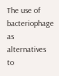The use of bacteriophage as alternatives to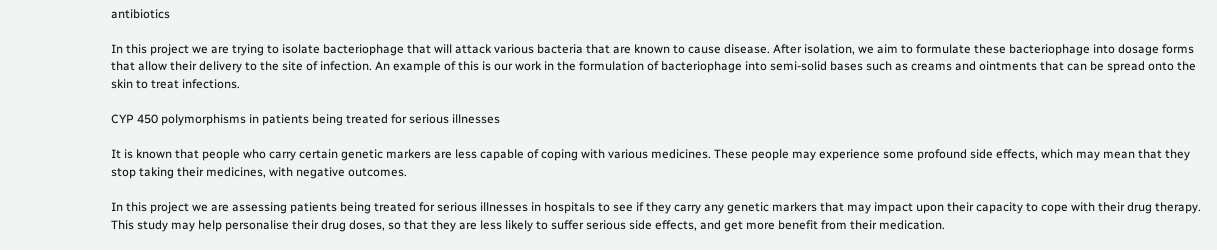antibiotics

In this project we are trying to isolate bacteriophage that will attack various bacteria that are known to cause disease. After isolation, we aim to formulate these bacteriophage into dosage forms that allow their delivery to the site of infection. An example of this is our work in the formulation of bacteriophage into semi-solid bases such as creams and ointments that can be spread onto the skin to treat infections.

CYP 450 polymorphisms in patients being treated for serious illnesses

It is known that people who carry certain genetic markers are less capable of coping with various medicines. These people may experience some profound side effects, which may mean that they stop taking their medicines, with negative outcomes.

In this project we are assessing patients being treated for serious illnesses in hospitals to see if they carry any genetic markers that may impact upon their capacity to cope with their drug therapy. This study may help personalise their drug doses, so that they are less likely to suffer serious side effects, and get more benefit from their medication.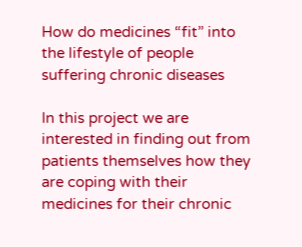How do medicines “fit” into the lifestyle of people suffering chronic diseases

In this project we are interested in finding out from patients themselves how they are coping with their medicines for their chronic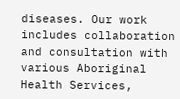diseases. Our work includes collaboration and consultation with various Aboriginal Health Services,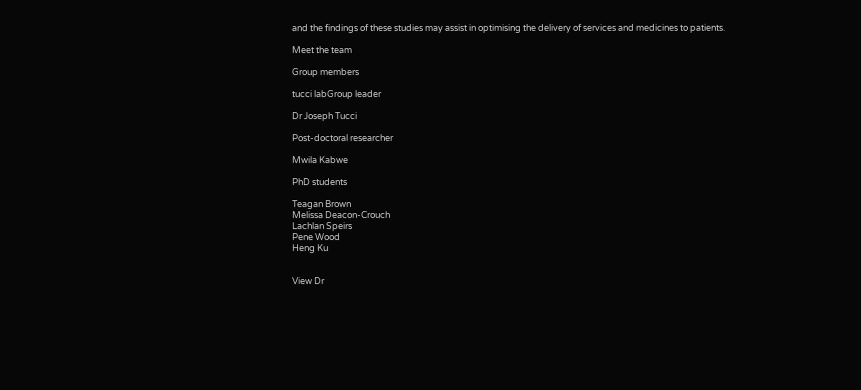and the findings of these studies may assist in optimising the delivery of services and medicines to patients.

Meet the team

Group members

tucci labGroup leader

Dr Joseph Tucci

Post-doctoral researcher

Mwila Kabwe

PhD students

Teagan Brown
Melissa Deacon-Crouch
Lachlan Speirs
Pene Wood
Heng Ku


View Dr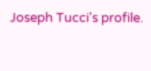Joseph Tucci's profile.